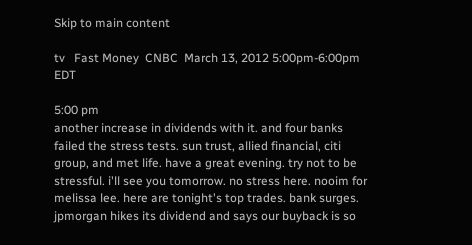Skip to main content

tv   Fast Money  CNBC  March 13, 2012 5:00pm-6:00pm EDT

5:00 pm
another increase in dividends with it. and four banks failed the stress tests. sun trust, allied financial, citi group, and met life. have a great evening. try not to be stressful. i'll see you tomorrow. no stress here. nooim for melissa lee. here are tonight's top trades. bank surges. jpmorgan hikes its dividend and says our buyback is so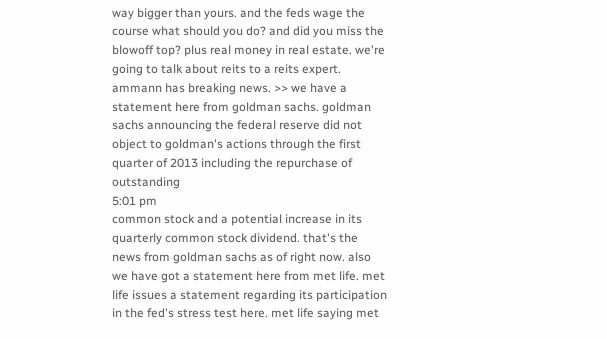way bigger than yours. and the feds wage the course what should you do? and did you miss the blowoff top? plus real money in real estate. we're going to talk about reits to a reits expert. ammann has breaking news. >> we have a statement here from goldman sachs. goldman sachs announcing the federal reserve did not object to goldman's actions through the first quarter of 2013 including the repurchase of outstanding
5:01 pm
common stock and a potential increase in its quarterly common stock dividend. that's the news from goldman sachs as of right now. also we have got a statement here from met life. met life issues a statement regarding its participation in the fed's stress test here. met life saying met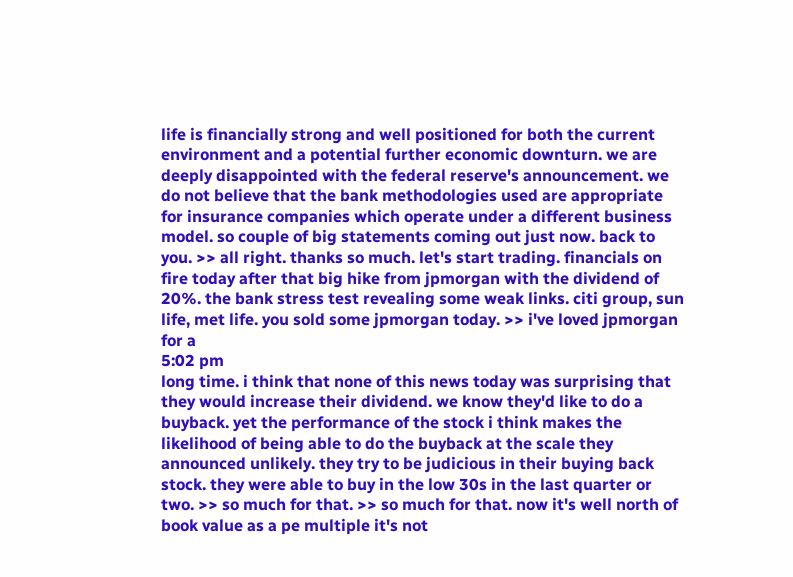life is financially strong and well positioned for both the current environment and a potential further economic downturn. we are deeply disappointed with the federal reserve's announcement. we do not believe that the bank methodologies used are appropriate for insurance companies which operate under a different business model. so couple of big statements coming out just now. back to you. >> all right. thanks so much. let's start trading. financials on fire today after that big hike from jpmorgan with the dividend of 20%. the bank stress test revealing some weak links. citi group, sun life, met life. you sold some jpmorgan today. >> i've loved jpmorgan for a
5:02 pm
long time. i think that none of this news today was surprising that they would increase their dividend. we know they'd like to do a buyback. yet the performance of the stock i think makes the likelihood of being able to do the buyback at the scale they announced unlikely. they try to be judicious in their buying back stock. they were able to buy in the low 30s in the last quarter or two. >> so much for that. >> so much for that. now it's well north of book value as a pe multiple it's not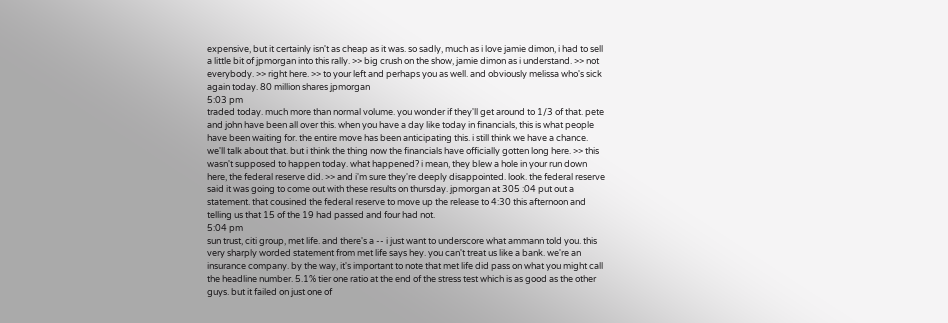expensive, but it certainly isn't as cheap as it was. so sadly, much as i love jamie dimon, i had to sell a little bit of jpmorgan into this rally. >> big crush on the show, jamie dimon as i understand. >> not everybody. >> right here. >> to your left and perhaps you as well. and obviously melissa who's sick again today. 80 million shares jpmorgan
5:03 pm
traded today. much more than normal volume. you wonder if they'll get around to 1/3 of that. pete and john have been all over this. when you have a day like today in financials, this is what people have been waiting for. the entire move has been anticipating this. i still think we have a chance. we'll talk about that. but i think the thing now the financials have officially gotten long here. >> this wasn't supposed to happen today. what happened? i mean, they blew a hole in your run down here, the federal reserve did. >> and i'm sure they're deeply disappointed. look. the federal reserve said it was going to come out with these results on thursday. jpmorgan at 305 :04 put out a statement. that cousined the federal reserve to move up the release to 4:30 this afternoon and telling us that 15 of the 19 had passed and four had not.
5:04 pm
sun trust, citi group, met life. and there's a -- i just want to underscore what ammann told you. this very sharply worded statement from met life says hey. you can't treat us like a bank. we're an insurance company. by the way, it's important to note that met life did pass on what you might call the headline number. 5.1% tier one ratio at the end of the stress test which is as good as the other guys. but it failed on just one of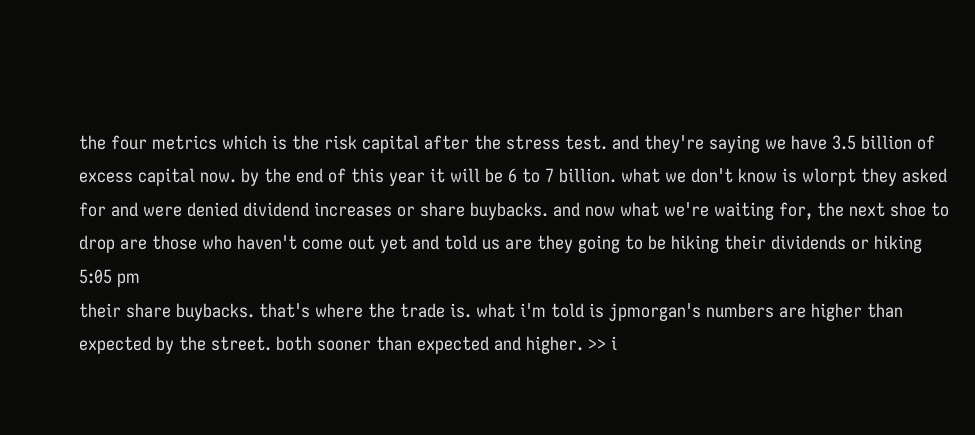the four metrics which is the risk capital after the stress test. and they're saying we have 3.5 billion of excess capital now. by the end of this year it will be 6 to 7 billion. what we don't know is wlorpt they asked for and were denied dividend increases or share buybacks. and now what we're waiting for, the next shoe to drop are those who haven't come out yet and told us are they going to be hiking their dividends or hiking
5:05 pm
their share buybacks. that's where the trade is. what i'm told is jpmorgan's numbers are higher than expected by the street. both sooner than expected and higher. >> i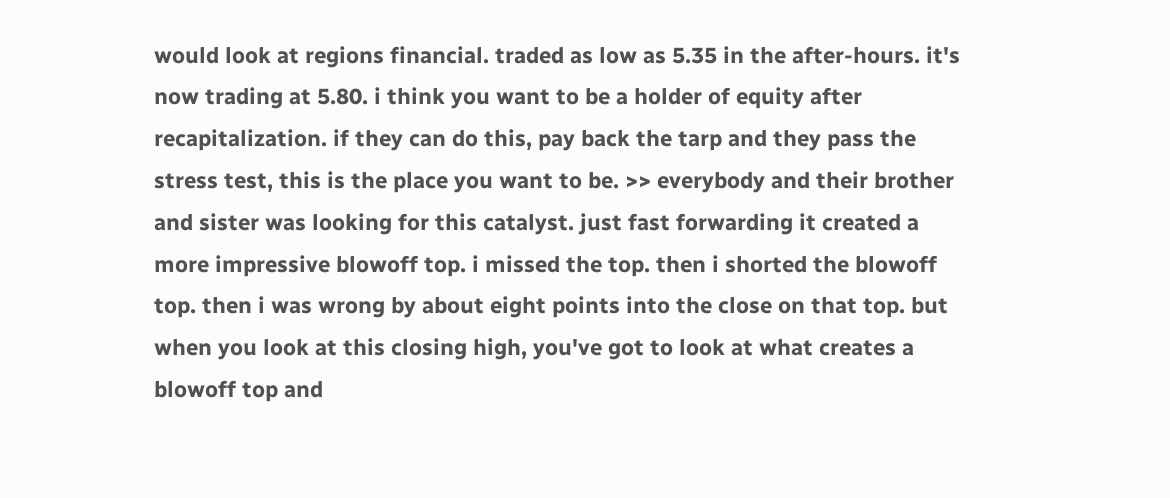would look at regions financial. traded as low as 5.35 in the after-hours. it's now trading at 5.80. i think you want to be a holder of equity after recapitalization. if they can do this, pay back the tarp and they pass the stress test, this is the place you want to be. >> everybody and their brother and sister was looking for this catalyst. just fast forwarding it created a more impressive blowoff top. i missed the top. then i shorted the blowoff top. then i was wrong by about eight points into the close on that top. but when you look at this closing high, you've got to look at what creates a blowoff top and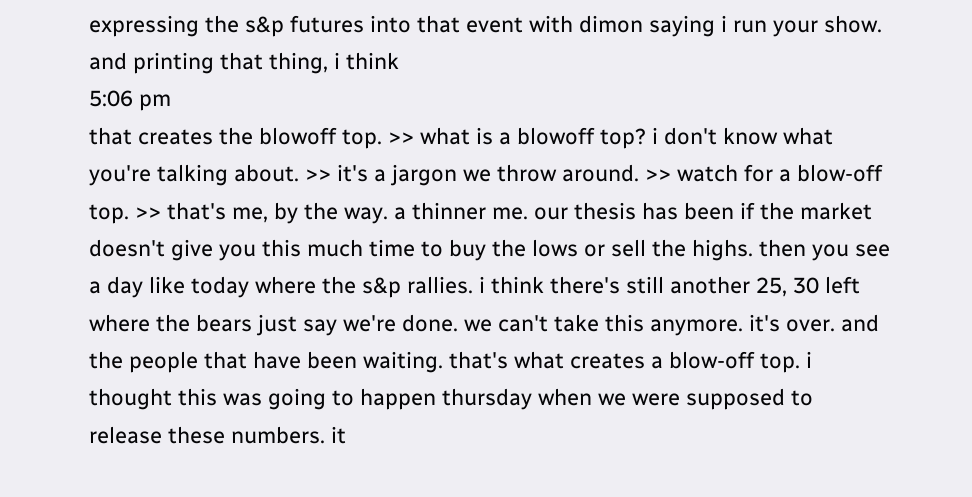expressing the s&p futures into that event with dimon saying i run your show. and printing that thing, i think
5:06 pm
that creates the blowoff top. >> what is a blowoff top? i don't know what you're talking about. >> it's a jargon we throw around. >> watch for a blow-off top. >> that's me, by the way. a thinner me. our thesis has been if the market doesn't give you this much time to buy the lows or sell the highs. then you see a day like today where the s&p rallies. i think there's still another 25, 30 left where the bears just say we're done. we can't take this anymore. it's over. and the people that have been waiting. that's what creates a blow-off top. i thought this was going to happen thursday when we were supposed to release these numbers. it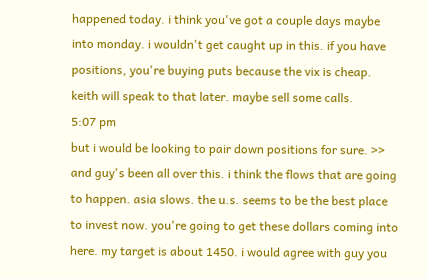happened today. i think you've got a couple days maybe into monday. i wouldn't get caught up in this. if you have positions, you're buying puts because the vix is cheap. keith will speak to that later. maybe sell some calls.
5:07 pm
but i would be looking to pair down positions for sure. >> and guy's been all over this. i think the flows that are going to happen. asia slows. the u.s. seems to be the best place to invest now. you're going to get these dollars coming into here. my target is about 1450. i would agree with guy you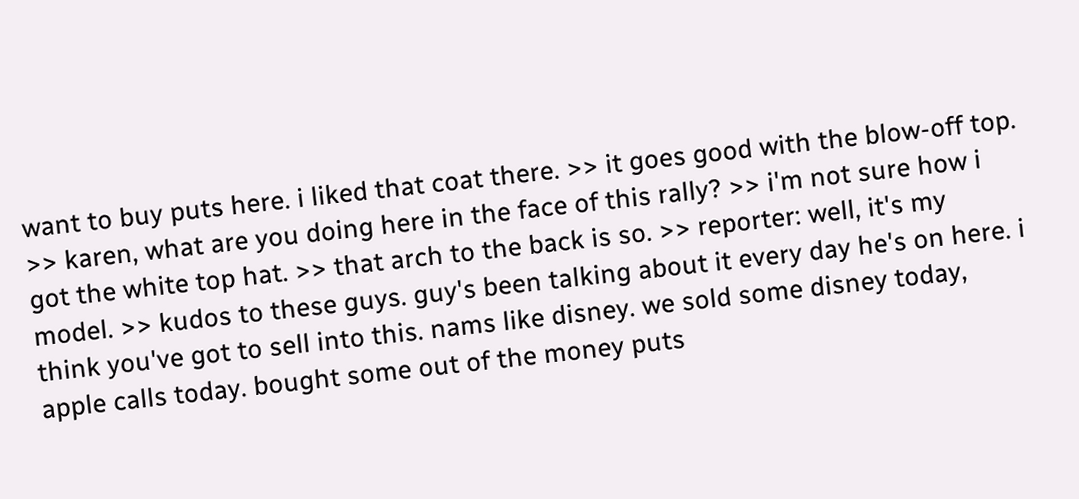want to buy puts here. i liked that coat there. >> it goes good with the blow-off top. >> karen, what are you doing here in the face of this rally? >> i'm not sure how i got the white top hat. >> that arch to the back is so. >> reporter: well, it's my model. >> kudos to these guys. guy's been talking about it every day he's on here. i think you've got to sell into this. nams like disney. we sold some disney today, apple calls today. bought some out of the money puts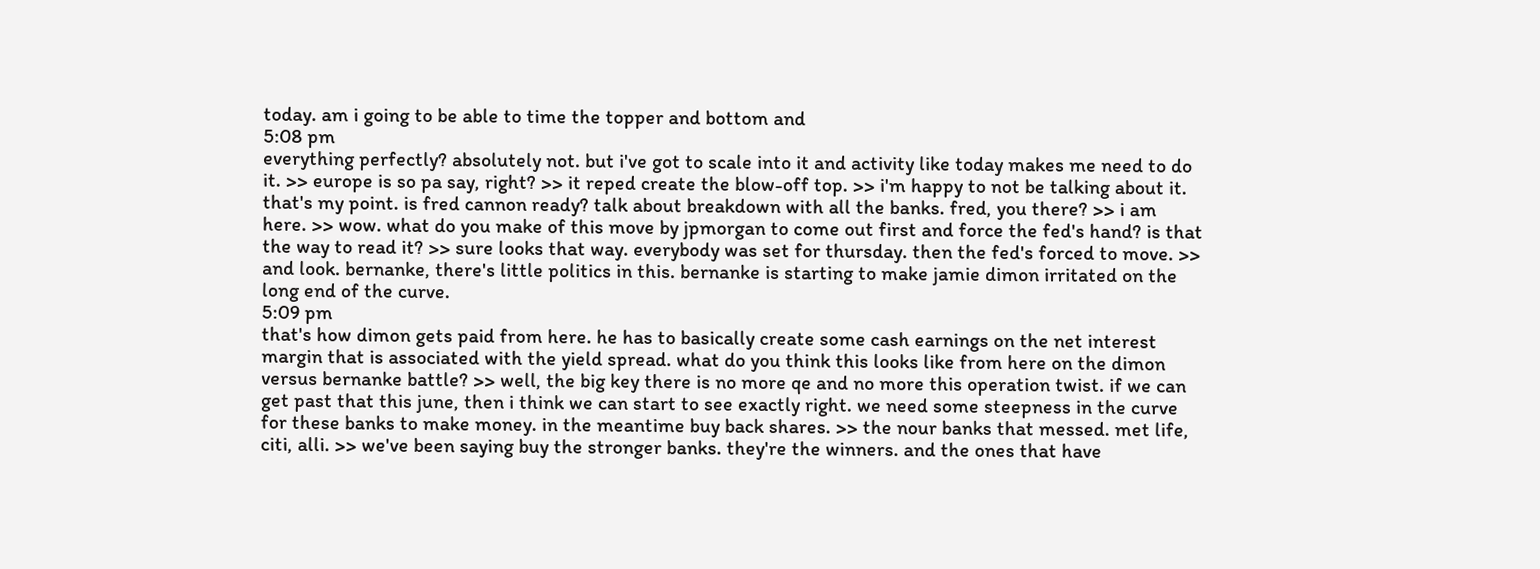today. am i going to be able to time the topper and bottom and
5:08 pm
everything perfectly? absolutely not. but i've got to scale into it and activity like today makes me need to do it. >> europe is so pa say, right? >> it reped create the blow-off top. >> i'm happy to not be talking about it. that's my point. is fred cannon ready? talk about breakdown with all the banks. fred, you there? >> i am here. >> wow. what do you make of this move by jpmorgan to come out first and force the fed's hand? is that the way to read it? >> sure looks that way. everybody was set for thursday. then the fed's forced to move. >> and look. bernanke, there's little politics in this. bernanke is starting to make jamie dimon irritated on the long end of the curve.
5:09 pm
that's how dimon gets paid from here. he has to basically create some cash earnings on the net interest margin that is associated with the yield spread. what do you think this looks like from here on the dimon versus bernanke battle? >> well, the big key there is no more qe and no more this operation twist. if we can get past that this june, then i think we can start to see exactly right. we need some steepness in the curve for these banks to make money. in the meantime buy back shares. >> the nour banks that messed. met life, citi, alli. >> we've been saying buy the stronger banks. they're the winners. and the ones that have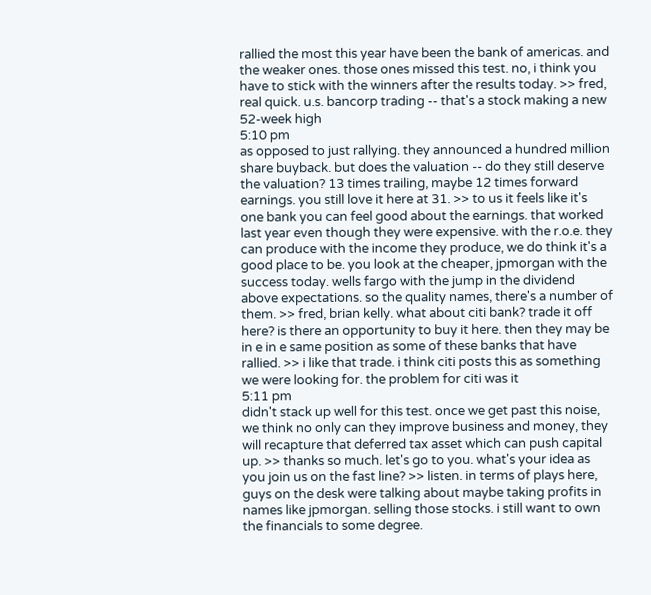rallied the most this year have been the bank of americas. and the weaker ones. those ones missed this test. no, i think you have to stick with the winners after the results today. >> fred, real quick. u.s. bancorp trading -- that's a stock making a new 52-week high
5:10 pm
as opposed to just rallying. they announced a hundred million share buyback. but does the valuation -- do they still deserve the valuation? 13 times trailing, maybe 12 times forward earnings. you still love it here at 31. >> to us it feels like it's one bank you can feel good about the earnings. that worked last year even though they were expensive. with the r.o.e. they can produce with the income they produce, we do think it's a good place to be. you look at the cheaper, jpmorgan with the success today. wells fargo with the jump in the dividend above expectations. so the quality names, there's a number of them. >> fred, brian kelly. what about citi bank? trade it off here? is there an opportunity to buy it here. then they may be in e in e same position as some of these banks that have rallied. >> i like that trade. i think citi posts this as something we were looking for. the problem for citi was it
5:11 pm
didn't stack up well for this test. once we get past this noise, we think no only can they improve business and money, they will recapture that deferred tax asset which can push capital up. >> thanks so much. let's go to you. what's your idea as you join us on the fast line? >> listen. in terms of plays here, guys on the desk were talking about maybe taking profits in names like jpmorgan. selling those stocks. i still want to own the financials to some degree.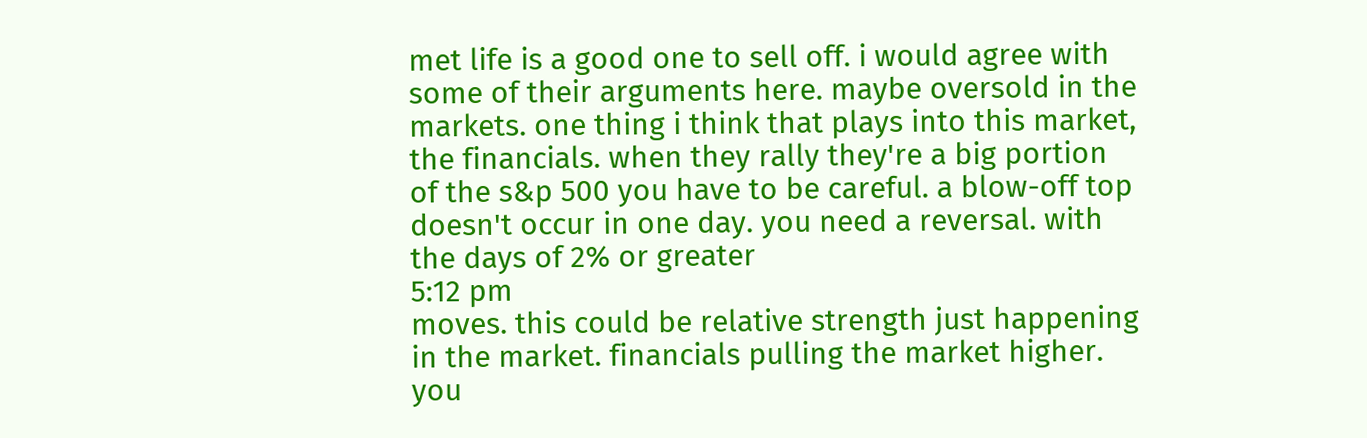met life is a good one to sell off. i would agree with some of their arguments here. maybe oversold in the markets. one thing i think that plays into this market, the financials. when they rally they're a big portion of the s&p 500 you have to be careful. a blow-off top doesn't occur in one day. you need a reversal. with the days of 2% or greater
5:12 pm
moves. this could be relative strength just happening in the market. financials pulling the market higher. you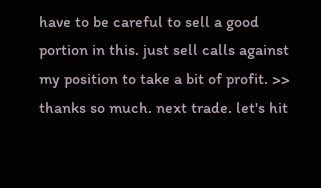have to be careful to sell a good portion in this. just sell calls against my position to take a bit of profit. >> thanks so much. next trade. let's hit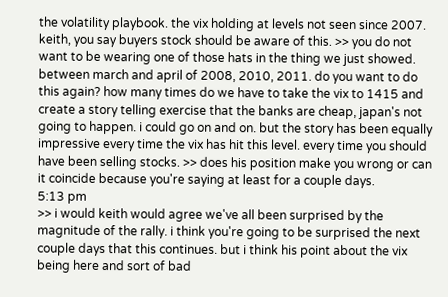the volatility playbook. the vix holding at levels not seen since 2007. keith, you say buyers stock should be aware of this. >> you do not want to be wearing one of those hats in the thing we just showed. between march and april of 2008, 2010, 2011. do you want to do this again? how many times do we have to take the vix to 1415 and create a story telling exercise that the banks are cheap, japan's not going to happen. i could go on and on. but the story has been equally impressive every time the vix has hit this level. every time you should have been selling stocks. >> does his position make you wrong or can it coincide because you're saying at least for a couple days.
5:13 pm
>> i would keith would agree we've all been surprised by the magnitude of the rally. i think you're going to be surprised the next couple days that this continues. but i think his point about the vix being here and sort of bad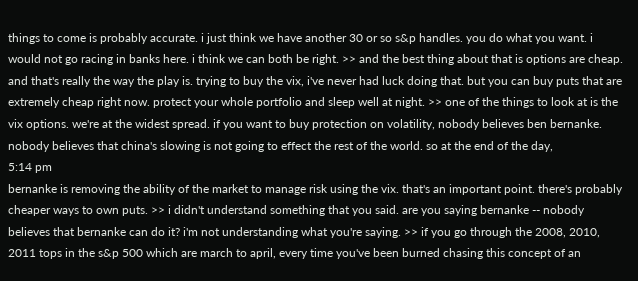things to come is probably accurate. i just think we have another 30 or so s&p handles. you do what you want. i would not go racing in banks here. i think we can both be right. >> and the best thing about that is options are cheap. and that's really the way the play is. trying to buy the vix, i've never had luck doing that. but you can buy puts that are extremely cheap right now. protect your whole portfolio and sleep well at night. >> one of the things to look at is the vix options. we're at the widest spread. if you want to buy protection on volatility, nobody believes ben bernanke. nobody believes that china's slowing is not going to effect the rest of the world. so at the end of the day,
5:14 pm
bernanke is removing the ability of the market to manage risk using the vix. that's an important point. there's probably cheaper ways to own puts. >> i didn't understand something that you said. are you saying bernanke -- nobody believes that bernanke can do it? i'm not understanding what you're saying. >> if you go through the 2008, 2010, 2011 tops in the s&p 500 which are march to april, every time you've been burned chasing this concept of an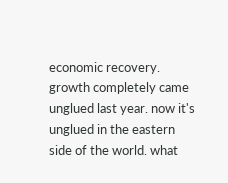economic recovery. growth completely came unglued last year. now it's unglued in the eastern side of the world. what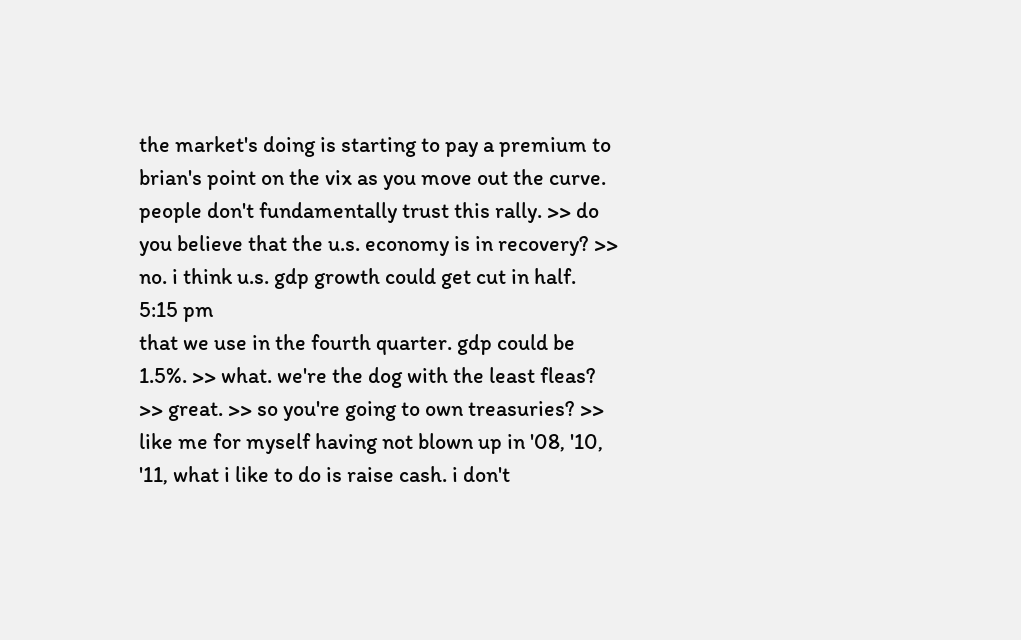the market's doing is starting to pay a premium to brian's point on the vix as you move out the curve. people don't fundamentally trust this rally. >> do you believe that the u.s. economy is in recovery? >> no. i think u.s. gdp growth could get cut in half.
5:15 pm
that we use in the fourth quarter. gdp could be 1.5%. >> what. we're the dog with the least fleas? >> great. >> so you're going to own treasuries? >> like me for myself having not blown up in '08, '10, '11, what i like to do is raise cash. i don't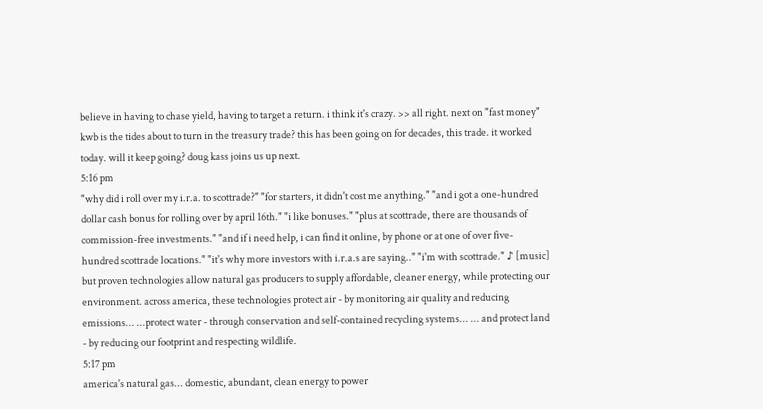believe in having to chase yield, having to target a return. i think it's crazy. >> all right. next on "fast money" kwb is the tides about to turn in the treasury trade? this has been going on for decades, this trade. it worked today. will it keep going? doug kass joins us up next.
5:16 pm
"why did i roll over my i.r.a. to scottrade?" "for starters, it didn't cost me anything." "and i got a one-hundred dollar cash bonus for rolling over by april 16th." "i like bonuses." "plus at scottrade, there are thousands of commission-free investments." "and if i need help, i can find it online, by phone or at one of over five-hundred scottrade locations." "it's why more investors with i.r.a.s are saying.." "i'm with scottrade." ♪ [music] but proven technologies allow natural gas producers to supply affordable, cleaner energy, while protecting our environment. across america, these technologies protect air - by monitoring air quality and reducing emissions... ...protect water - through conservation and self-contained recycling systems... ... and protect land - by reducing our footprint and respecting wildlife.
5:17 pm
america's natural gas... domestic, abundant, clean energy to power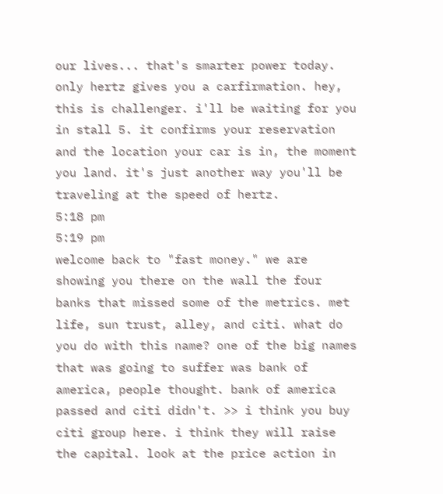our lives... that's smarter power today. only hertz gives you a carfirmation. hey, this is challenger. i'll be waiting for you in stall 5. it confirms your reservation and the location your car is in, the moment you land. it's just another way you'll be traveling at the speed of hertz.
5:18 pm
5:19 pm
welcome back to "fast money." we are showing you there on the wall the four banks that missed some of the metrics. met life, sun trust, alley, and citi. what do you do with this name? one of the big names that was going to suffer was bank of america, people thought. bank of america passed and citi didn't. >> i think you buy citi group here. i think they will raise the capital. look at the price action in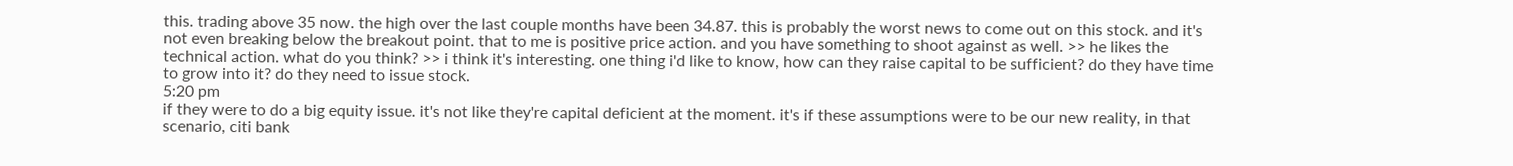this. trading above 35 now. the high over the last couple months have been 34.87. this is probably the worst news to come out on this stock. and it's not even breaking below the breakout point. that to me is positive price action. and you have something to shoot against as well. >> he likes the technical action. what do you think? >> i think it's interesting. one thing i'd like to know, how can they raise capital to be sufficient? do they have time to grow into it? do they need to issue stock.
5:20 pm
if they were to do a big equity issue. it's not like they're capital deficient at the moment. it's if these assumptions were to be our new reality, in that scenario, citi bank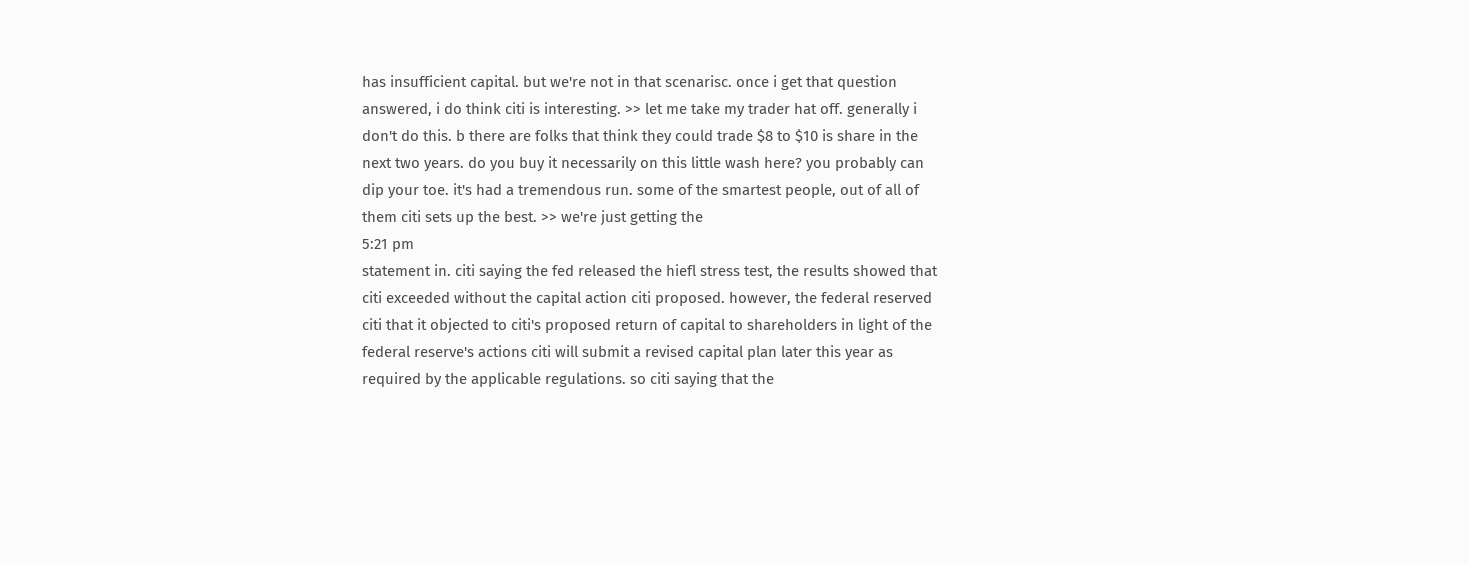has insufficient capital. but we're not in that scenarisc. once i get that question answered, i do think citi is interesting. >> let me take my trader hat off. generally i don't do this. b there are folks that think they could trade $8 to $10 is share in the next two years. do you buy it necessarily on this little wash here? you probably can dip your toe. it's had a tremendous run. some of the smartest people, out of all of them citi sets up the best. >> we're just getting the
5:21 pm
statement in. citi saying the fed released the hiefl stress test, the results showed that citi exceeded without the capital action citi proposed. however, the federal reserved citi that it objected to citi's proposed return of capital to shareholders in light of the federal reserve's actions citi will submit a revised capital plan later this year as required by the applicable regulations. so citi saying that the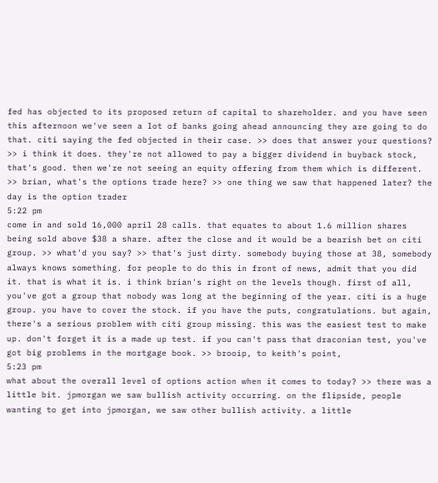fed has objected to its proposed return of capital to shareholder. and you have seen this afternoon we've seen a lot of banks going ahead announcing they are going to do that. citi saying the fed objected in their case. >> does that answer your questions? >> i think it does. they're not allowed to pay a bigger dividend in buyback stock, that's good. then we're not seeing an equity offering from them which is different. >> brian, what's the options trade here? >> one thing we saw that happened later? the day is the option trader
5:22 pm
come in and sold 16,000 april 28 calls. that equates to about 1.6 million shares being sold above $38 a share. after the close and it would be a bearish bet on citi group. >> what'd you say? >> that's just dirty. somebody buying those at 38, somebody always knows something. for people to do this in front of news, admit that you did it. that is what it is. i think brian's right on the levels though. first of all, you've got a group that nobody was long at the beginning of the year. citi is a huge group. you have to cover the stock. if you have the puts, congratulations. but again, there's a serious problem with citi group missing. this was the easiest test to make up. don't forget it is a made up test. if you can't pass that draconian test, you've got big problems in the mortgage book. >> brooip, to keith's point,
5:23 pm
what about the overall level of options action when it comes to today? >> there was a little bit. jpmorgan we saw bullish activity occurring. on the flipside, people wanting to get into jpmorgan, we saw other bullish activity. a little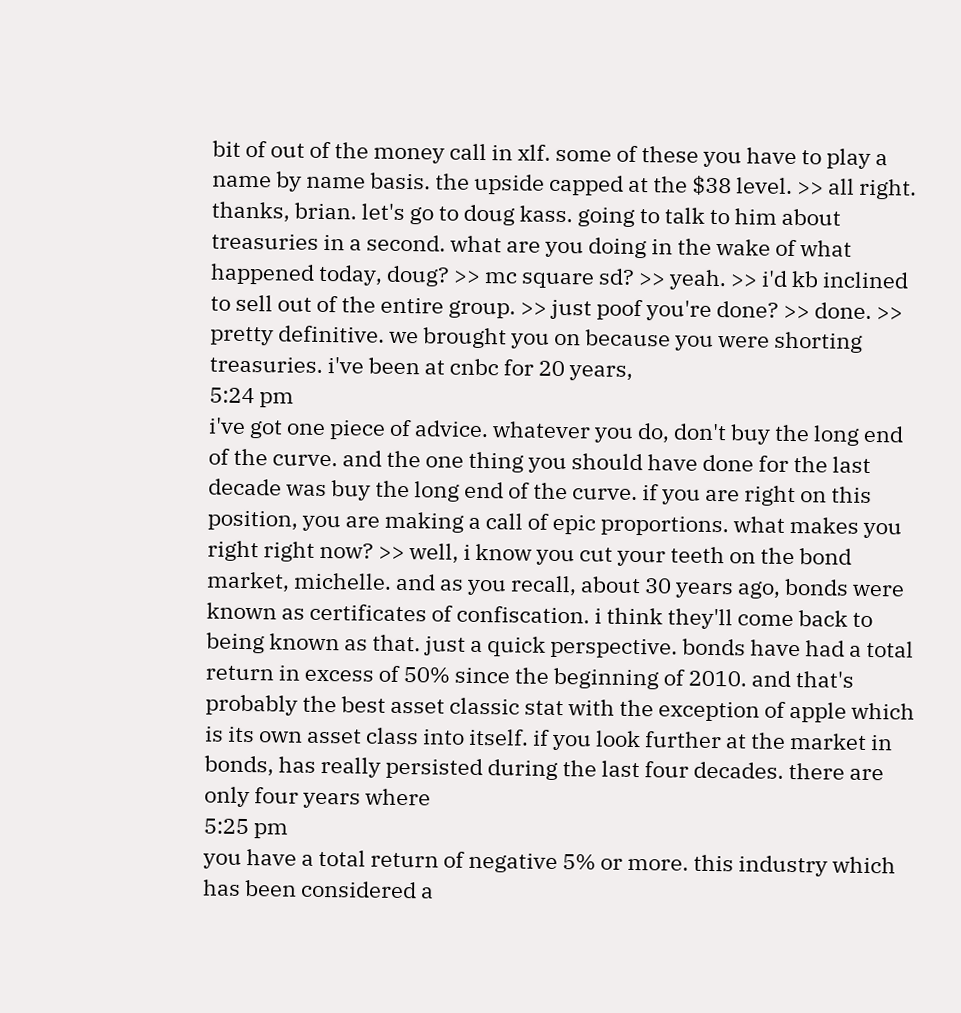bit of out of the money call in xlf. some of these you have to play a name by name basis. the upside capped at the $38 level. >> all right. thanks, brian. let's go to doug kass. going to talk to him about treasuries in a second. what are you doing in the wake of what happened today, doug? >> mc square sd? >> yeah. >> i'd kb inclined to sell out of the entire group. >> just poof you're done? >> done. >> pretty definitive. we brought you on because you were shorting treasuries. i've been at cnbc for 20 years,
5:24 pm
i've got one piece of advice. whatever you do, don't buy the long end of the curve. and the one thing you should have done for the last decade was buy the long end of the curve. if you are right on this position, you are making a call of epic proportions. what makes you right right now? >> well, i know you cut your teeth on the bond market, michelle. and as you recall, about 30 years ago, bonds were known as certificates of confiscation. i think they'll come back to being known as that. just a quick perspective. bonds have had a total return in excess of 50% since the beginning of 2010. and that's probably the best asset classic stat with the exception of apple which is its own asset class into itself. if you look further at the market in bonds, has really persisted during the last four decades. there are only four years where
5:25 pm
you have a total return of negative 5% or more. this industry which has been considered a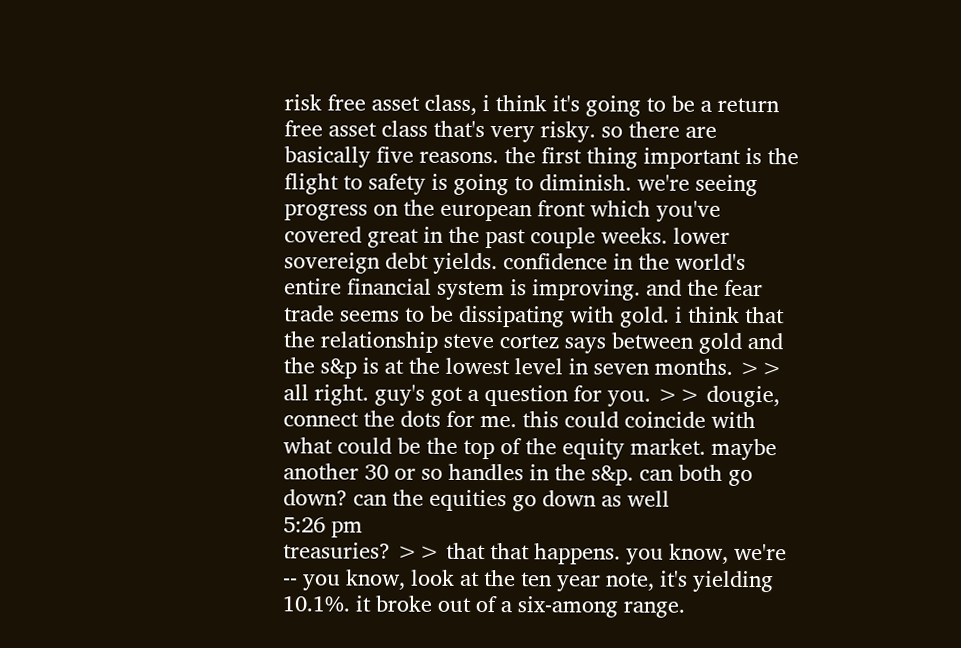risk free asset class, i think it's going to be a return free asset class that's very risky. so there are basically five reasons. the first thing important is the flight to safety is going to diminish. we're seeing progress on the european front which you've covered great in the past couple weeks. lower sovereign debt yields. confidence in the world's entire financial system is improving. and the fear trade seems to be dissipating with gold. i think that the relationship steve cortez says between gold and the s&p is at the lowest level in seven months. >> all right. guy's got a question for you. >> dougie, connect the dots for me. this could coincide with what could be the top of the equity market. maybe another 30 or so handles in the s&p. can both go down? can the equities go down as well
5:26 pm
treasuries? >> that that happens. you know, we're -- you know, look at the ten year note, it's yielding 10.1%. it broke out of a six-among range.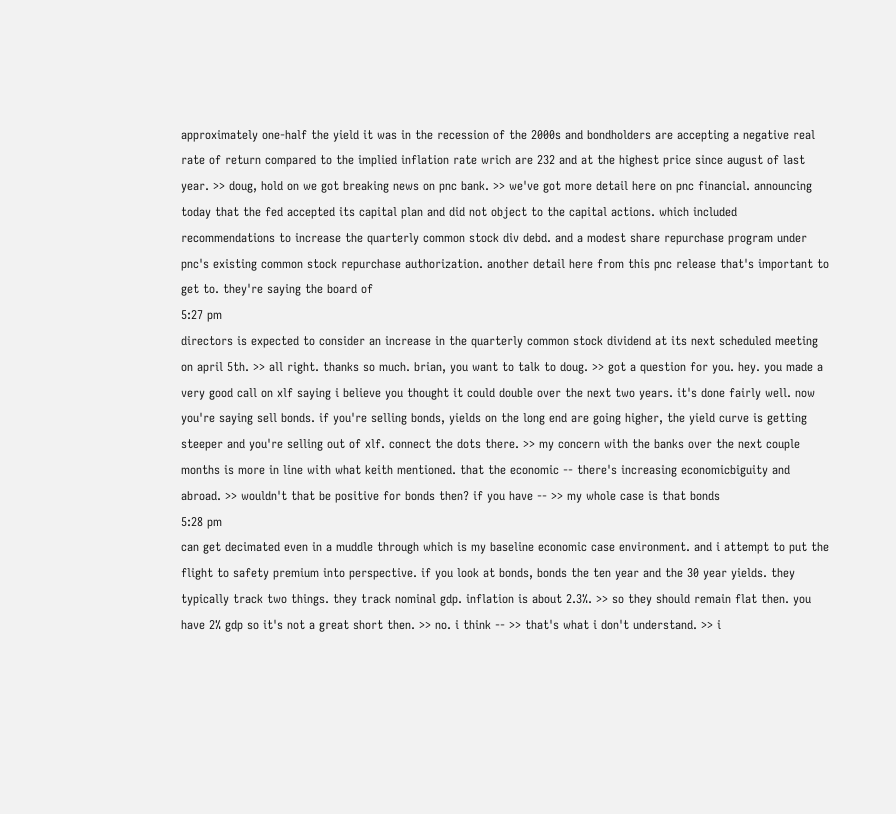approximately one-half the yield it was in the recession of the 2000s and bondholders are accepting a negative real rate of return compared to the implied inflation rate wrich are 232 and at the highest price since august of last year. >> doug, hold on we got breaking news on pnc bank. >> we've got more detail here on pnc financial. announcing today that the fed accepted its capital plan and did not object to the capital actions. which included recommendations to increase the quarterly common stock div debd. and a modest share repurchase program under pnc's existing common stock repurchase authorization. another detail here from this pnc release that's important to get to. they're saying the board of
5:27 pm
directors is expected to consider an increase in the quarterly common stock dividend at its next scheduled meeting on april 5th. >> all right. thanks so much. brian, you want to talk to doug. >> got a question for you. hey. you made a very good call on xlf saying i believe you thought it could double over the next two years. it's done fairly well. now you're saying sell bonds. if you're selling bonds, yields on the long end are going higher, the yield curve is getting steeper and you're selling out of xlf. connect the dots there. >> my concern with the banks over the next couple months is more in line with what keith mentioned. that the economic -- there's increasing economicbiguity and abroad. >> wouldn't that be positive for bonds then? if you have -- >> my whole case is that bonds
5:28 pm
can get decimated even in a muddle through which is my baseline economic case environment. and i attempt to put the flight to safety premium into perspective. if you look at bonds, bonds the ten year and the 30 year yields. they typically track two things. they track nominal gdp. inflation is about 2.3%. >> so they should remain flat then. you have 2% gdp so it's not a great short then. >> no. i think -- >> that's what i don't understand. >> i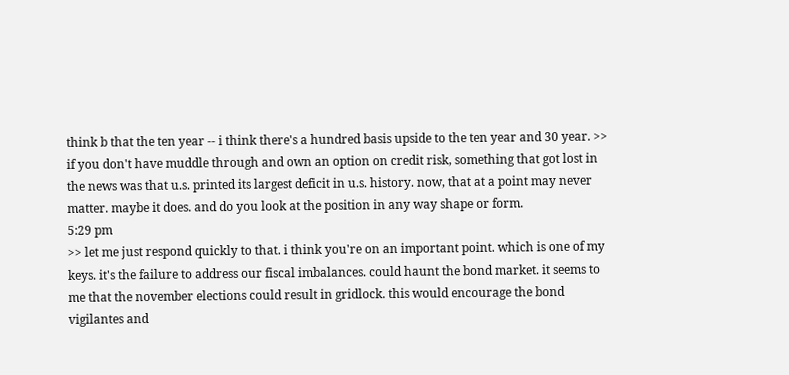think b that the ten year -- i think there's a hundred basis upside to the ten year and 30 year. >> if you don't have muddle through and own an option on credit risk, something that got lost in the news was that u.s. printed its largest deficit in u.s. history. now, that at a point may never matter. maybe it does. and do you look at the position in any way shape or form.
5:29 pm
>> let me just respond quickly to that. i think you're on an important point. which is one of my keys. it's the failure to address our fiscal imbalances. could haunt the bond market. it seems to me that the november elections could result in gridlock. this would encourage the bond vigilantes and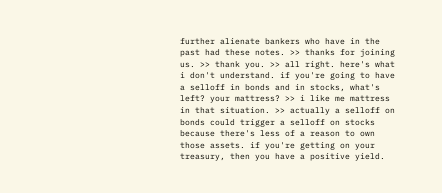further alienate bankers who have in the past had these notes. >> thanks for joining us. >> thank you. >> all right. here's what i don't understand. if you're going to have a selloff in bonds and in stocks, what's left? your mattress? >> i like me mattress in that situation. >> actually a selloff on bonds could trigger a selloff on stocks because there's less of a reason to own those assets. if you're getting on your treasury, then you have a positive yield.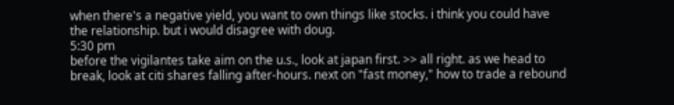when there's a negative yield, you want to own things like stocks. i think you could have the relationship. but i would disagree with doug.
5:30 pm
before the vigilantes take aim on the u.s., look at japan first. >> all right. as we head to break, look at citi shares falling after-hours. next on "fast money," how to trade a rebound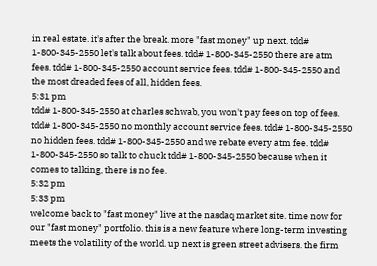in real estate. it's after the break. more "fast money" up next. tdd# 1-800-345-2550 let's talk about fees. tdd# 1-800-345-2550 there are atm fees. tdd# 1-800-345-2550 account service fees. tdd# 1-800-345-2550 and the most dreaded fees of all, hidden fees.
5:31 pm
tdd# 1-800-345-2550 at charles schwab, you won't pay fees on top of fees. tdd# 1-800-345-2550 no monthly account service fees. tdd# 1-800-345-2550 no hidden fees. tdd# 1-800-345-2550 and we rebate every atm fee. tdd# 1-800-345-2550 so talk to chuck tdd# 1-800-345-2550 because when it comes to talking, there is no fee.
5:32 pm
5:33 pm
welcome back to "fast money" live at the nasdaq market site. time now for our "fast money" portfolio. this is a new feature where long-term investing meets the volatility of the world. up next is green street advisers. the firm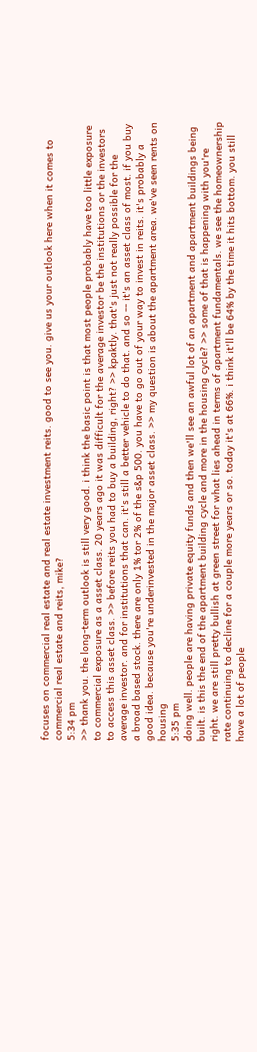focuses on commercial real estate and real estate investment reits. good to see you. give us your outlook here when it comes to commercial real estate and reits, mike?
5:34 pm
>> thank you. the long-term outlook is still very good. i think the basic point is that most people probably have too little exposure to commercial exposure as a asset class. 20 years ago it was difficult for the average investor be the institutions or the investors to access this asset class. >> before reits you had to buy a building, right? >> kpaktly. that's just not really possible for the average investor. and for institutions that can. it's still a better vehicle to do that. and so -- it's an asset class of most. if you buy a broad based stock. there are only 1% tor 2% of the s&p 500. you have to go out of your way to invest in reits. it's probably a good idea. because you're underinvested in the major asset class. >> my question is about the apartment area. we've seen rents on housing
5:35 pm
doing well. people are having private equity funds and then we'll see an awful lot of an apartment and apartment buildings being built. is this the end of the apartment building cycle and more in the housing cycle? >> some of that is happening with you're right. we are still pretty bullish at green street for what lies ahead in terms of apartment fundamentals. we see the homeownership rate continuing to decline for a couple more years or so. today it's at 66%. i think it'll be 64% by the time it hits bottom. you still have a lot of people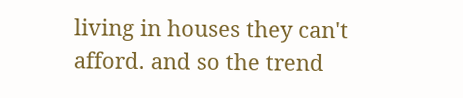living in houses they can't afford. and so the trend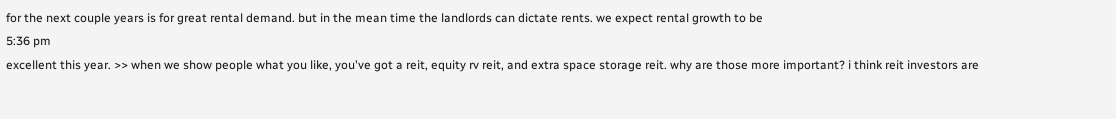for the next couple years is for great rental demand. but in the mean time the landlords can dictate rents. we expect rental growth to be
5:36 pm
excellent this year. >> when we show people what you like, you've got a reit, equity rv reit, and extra space storage reit. why are those more important? i think reit investors are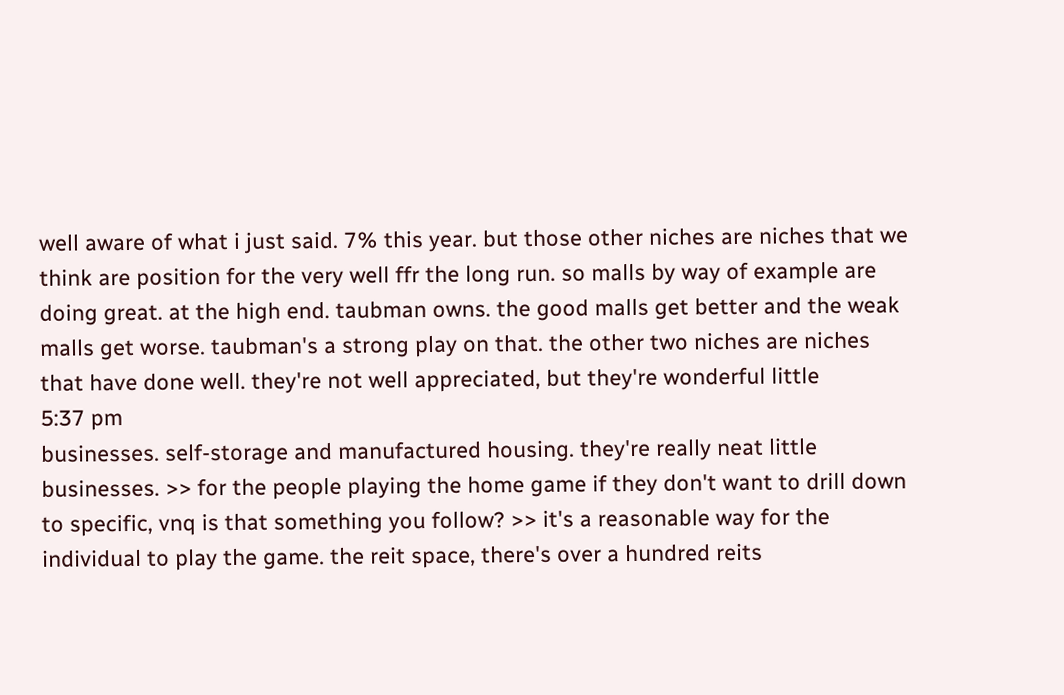well aware of what i just said. 7% this year. but those other niches are niches that we think are position for the very well ffr the long run. so malls by way of example are doing great. at the high end. taubman owns. the good malls get better and the weak malls get worse. taubman's a strong play on that. the other two niches are niches that have done well. they're not well appreciated, but they're wonderful little
5:37 pm
businesses. self-storage and manufactured housing. they're really neat little businesses. >> for the people playing the home game if they don't want to drill down to specific, vnq is that something you follow? >> it's a reasonable way for the individual to play the game. the reit space, there's over a hundred reits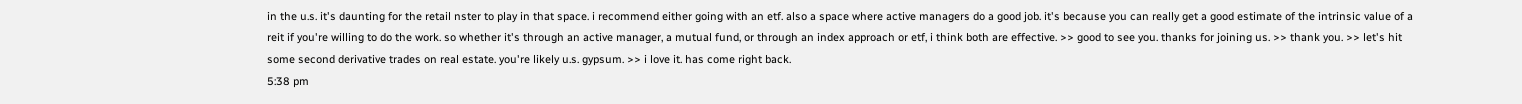in the u.s. it's daunting for the retail nster to play in that space. i recommend either going with an etf. also a space where active managers do a good job. it's because you can really get a good estimate of the intrinsic value of a reit if you're willing to do the work. so whether it's through an active manager, a mutual fund, or through an index approach or etf, i think both are effective. >> good to see you. thanks for joining us. >> thank you. >> let's hit some second derivative trades on real estate. you're likely u.s. gypsum. >> i love it. has come right back.
5:38 pm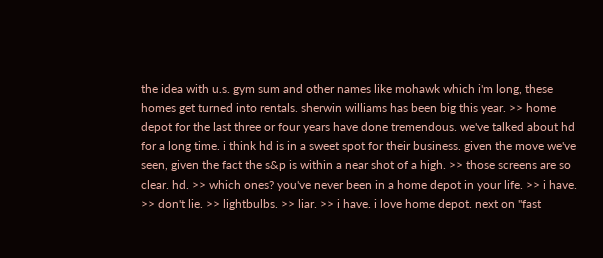the idea with u.s. gym sum and other names like mohawk which i'm long, these homes get turned into rentals. sherwin williams has been big this year. >> home depot for the last three or four years have done tremendous. we've talked about hd for a long time. i think hd is in a sweet spot for their business. given the move we've seen, given the fact the s&p is within a near shot of a high. >> those screens are so clear. hd. >> which ones? you've never been in a home depot in your life. >> i have. >> don't lie. >> lightbulbs. >> liar. >> i have. i love home depot. next on "fast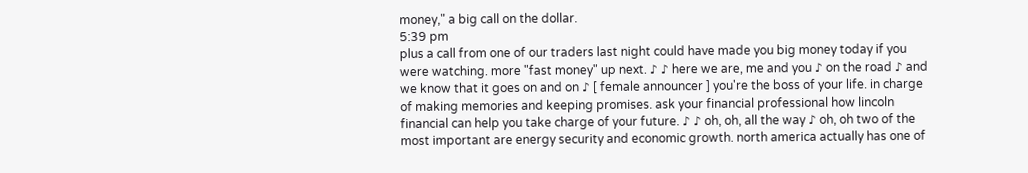money," a big call on the dollar.
5:39 pm
plus a call from one of our traders last night could have made you big money today if you were watching. more "fast money" up next. ♪ ♪ here we are, me and you ♪ on the road ♪ and we know that it goes on and on ♪ [ female announcer ] you're the boss of your life. in charge of making memories and keeping promises. ask your financial professional how lincoln financial can help you take charge of your future. ♪ ♪ oh, oh, all the way ♪ oh, oh two of the most important are energy security and economic growth. north america actually has one of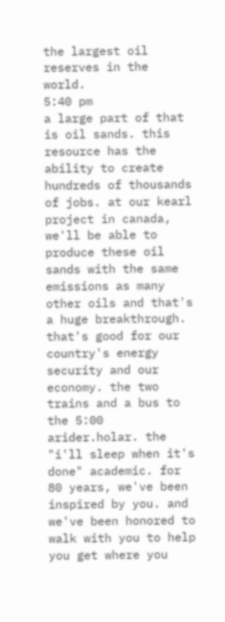the largest oil reserves in the world.
5:40 pm
a large part of that is oil sands. this resource has the ability to create hundreds of thousands of jobs. at our kearl project in canada, we'll be able to produce these oil sands with the same emissions as many other oils and that's a huge breakthrough. that's good for our country's energy security and our economy. the two trains and a bus to the 5:00 arider.holar. the "i'll sleep when it's done" academic. for 80 years, we've been inspired by you. and we've been honored to walk with you to help you get where you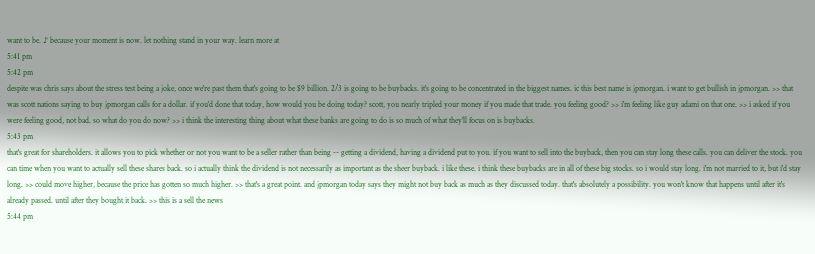want to be. ♪ because your moment is now. let nothing stand in your way. learn more at
5:41 pm
5:42 pm
despite was chris says about the stress test being a joke, once we're past them that's going to be $9 billion. 2/3 is going to be buybacks. it's going to be concentrated in the biggest names. ic this best name is jpmorgan. i want to get bullish in jpmorgan. >> that was scott nations saying to buy jpmorgan calls for a dollar. if you'd done that today, how would you be doing today? scott, you nearly tripled your money if you made that trade. you feeling good? >> i'm feeling like guy adami on that one. >> i asked if you were feeling good, not bad. so what do you do now? >> i think the interesting thing about what these banks are going to do is so much of what they'll focus on is buybacks.
5:43 pm
that's great for shareholders. it allows you to pick whether or not you want to be a seller rather than being -- getting a dividend, having a dividend put to you. if you want to sell into the buyback, then you can stay long these calls. you can deliver the stock. you can time when you want to actually sell these shares back. so i actually think the dividend is not necessarily as important as the sheer buyback. i like these. i think these buybacks are in all of these big stocks. so i would stay long. i'm not married to it, but i'd stay long. >> could move higher, because the price has gotten so much higher. >> that's a great point. and jpmorgan today says they might not buy back as much as they discussed today. that's absolutely a possibility. you won't know that happens until after it's already passed. until after they bought it back. >> this is a sell the news
5:44 pm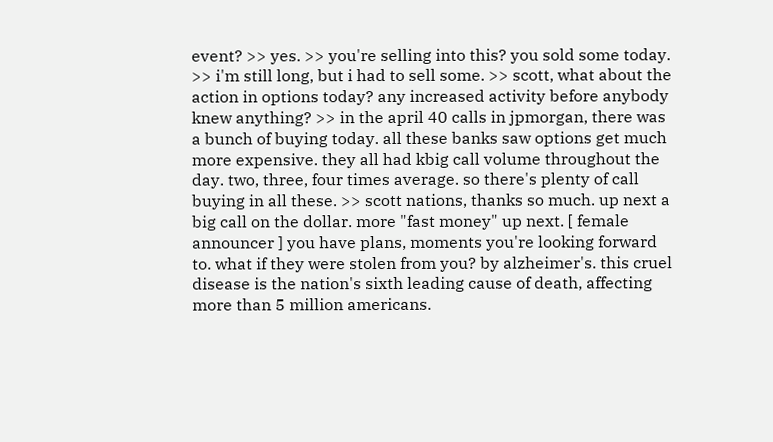event? >> yes. >> you're selling into this? you sold some today. >> i'm still long, but i had to sell some. >> scott, what about the action in options today? any increased activity before anybody knew anything? >> in the april 40 calls in jpmorgan, there was a bunch of buying today. all these banks saw options get much more expensive. they all had kbig call volume throughout the day. two, three, four times average. so there's plenty of call buying in all these. >> scott nations, thanks so much. up next a big call on the dollar. more "fast money" up next. [ female announcer ] you have plans, moments you're looking forward to. what if they were stolen from you? by alzheimer's. this cruel disease is the nation's sixth leading cause of death, affecting more than 5 million americans.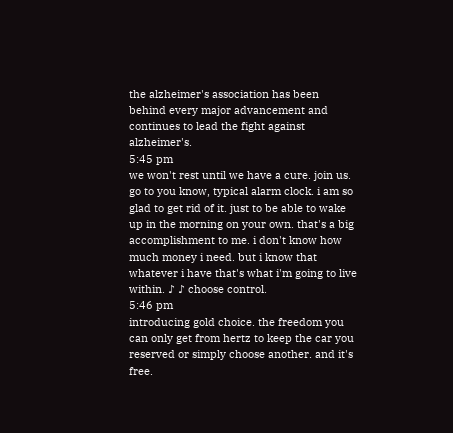the alzheimer's association has been behind every major advancement and continues to lead the fight against alzheimer's.
5:45 pm
we won't rest until we have a cure. join us. go to you know, typical alarm clock. i am so glad to get rid of it. just to be able to wake up in the morning on your own. that's a big accomplishment to me. i don't know how much money i need. but i know that whatever i have that's what i'm going to live within. ♪ ♪ choose control.
5:46 pm
introducing gold choice. the freedom you can only get from hertz to keep the car you reserved or simply choose another. and it's free.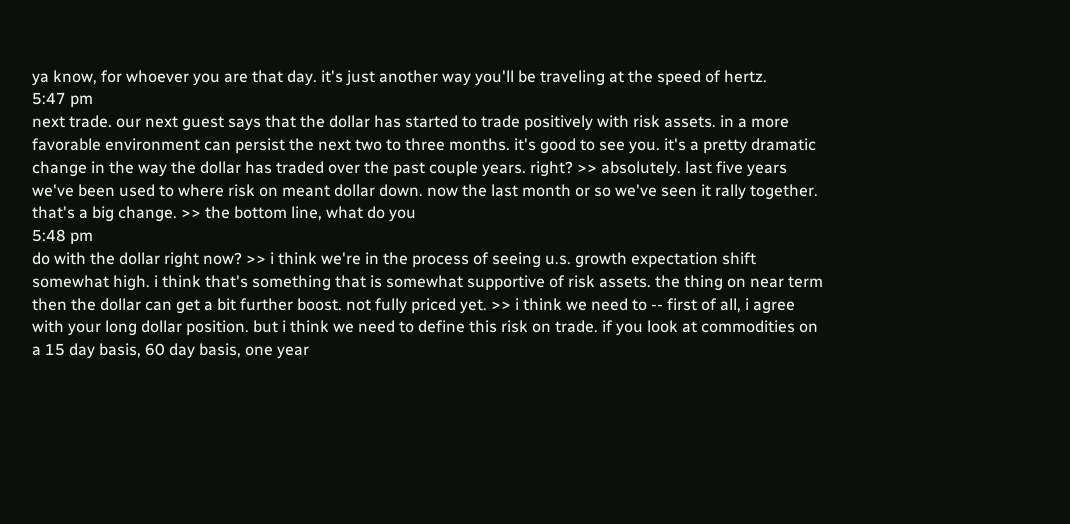ya know, for whoever you are that day. it's just another way you'll be traveling at the speed of hertz.
5:47 pm
next trade. our next guest says that the dollar has started to trade positively with risk assets. in a more favorable environment can persist the next two to three months. it's good to see you. it's a pretty dramatic change in the way the dollar has traded over the past couple years. right? >> absolutely. last five years we've been used to where risk on meant dollar down. now the last month or so we've seen it rally together. that's a big change. >> the bottom line, what do you
5:48 pm
do with the dollar right now? >> i think we're in the process of seeing u.s. growth expectation shift somewhat high. i think that's something that is somewhat supportive of risk assets. the thing on near term then the dollar can get a bit further boost. not fully priced yet. >> i think we need to -- first of all, i agree with your long dollar position. but i think we need to define this risk on trade. if you look at commodities on a 15 day basis, 60 day basis, one year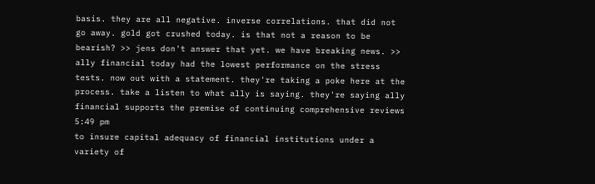basis. they are all negative. inverse correlations. that did not go away. gold got crushed today. is that not a reason to be bearish? >> jens don't answer that yet. we have breaking news. >> ally financial today had the lowest performance on the stress tests. now out with a statement. they're taking a poke here at the process. take a listen to what ally is saying. they're saying ally financial supports the premise of continuing comprehensive reviews
5:49 pm
to insure capital adequacy of financial institutions under a variety of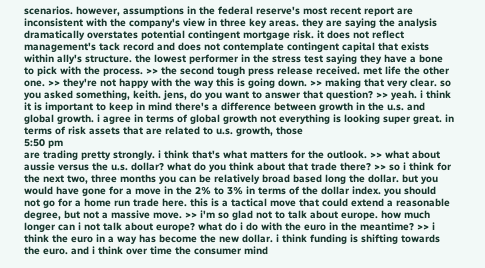scenarios. however, assumptions in the federal reserve's most recent report are inconsistent with the company's view in three key areas. they are saying the analysis dramatically overstates potential contingent mortgage risk. it does not reflect management's tack record and does not contemplate contingent capital that exists within ally's structure. the lowest performer in the stress test saying they have a bone to pick with the process. >> the second tough press release received. met life the other one. >> they're not happy with the way this is going down. >> making that very clear. so you asked something, keith. jens, do you want to answer that question? >> yeah. i think it is important to keep in mind there's a difference between growth in the u.s. and global growth. i agree in terms of global growth not everything is looking super great. in terms of risk assets that are related to u.s. growth, those
5:50 pm
are trading pretty strongly. i think that's what matters for the outlook. >> what about aussie versus the u.s. dollar? what do you think about that trade there? >> so i think for the next two, three months you can be relatively broad based long the dollar. but you would have gone for a move in the 2% to 3% in terms of the dollar index. you should not go for a home run trade here. this is a tactical move that could extend a reasonable degree, but not a massive move. >> i'm so glad not to talk about europe. how much longer can i not talk about europe? what do i do with the euro in the meantime? >> i think the euro in a way has become the new dollar. i think funding is shifting towards the euro. and i think over time the consumer mind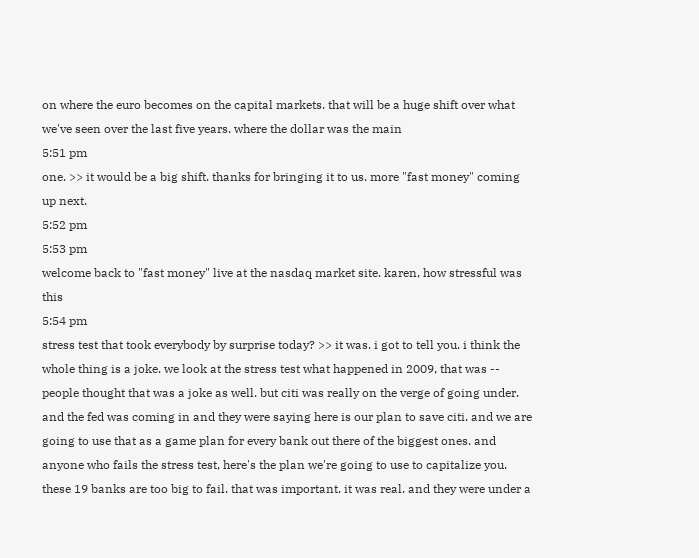on where the euro becomes on the capital markets. that will be a huge shift over what we've seen over the last five years. where the dollar was the main
5:51 pm
one. >> it would be a big shift. thanks for bringing it to us. more "fast money" coming up next.
5:52 pm
5:53 pm
welcome back to "fast money" live at the nasdaq market site. karen, how stressful was this
5:54 pm
stress test that took everybody by surprise today? >> it was. i got to tell you. i think the whole thing is a joke. we look at the stress test what happened in 2009, that was -- people thought that was a joke as well. but citi was really on the verge of going under. and the fed was coming in and they were saying here is our plan to save citi. and we are going to use that as a game plan for every bank out there of the biggest ones. and anyone who fails the stress test, here's the plan we're going to use to capitalize you. these 19 banks are too big to fail. that was important. it was real. and they were under a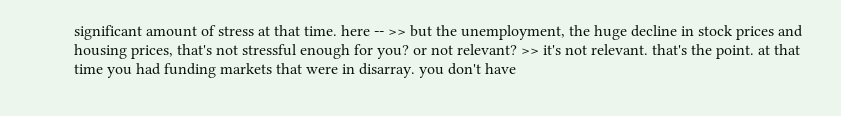significant amount of stress at that time. here -- >> but the unemployment, the huge decline in stock prices and housing prices, that's not stressful enough for you? or not relevant? >> it's not relevant. that's the point. at that time you had funding markets that were in disarray. you don't have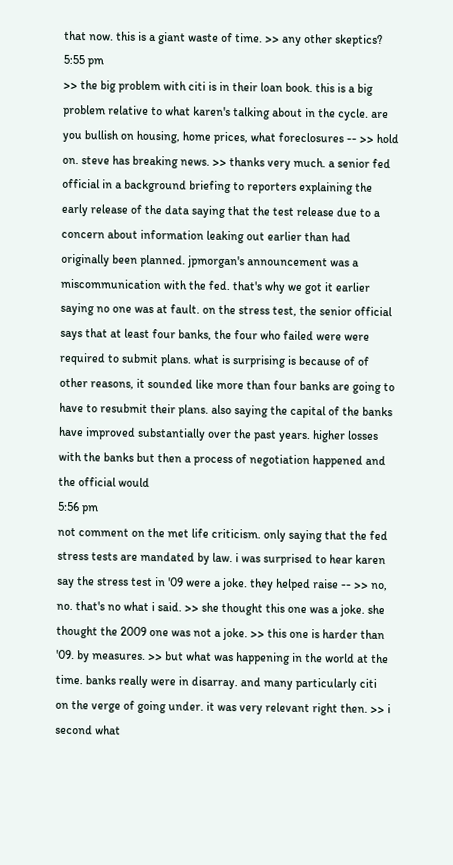that now. this is a giant waste of time. >> any other skeptics?
5:55 pm
>> the big problem with citi is in their loan book. this is a big problem relative to what karen's talking about in the cycle. are you bullish on housing, home prices, what foreclosures -- >> hold on. steve has breaking news. >> thanks very much. a senior fed official in a background briefing to reporters explaining the early release of the data saying that the test release due to a concern about information leaking out earlier than had originally been planned. jpmorgan's announcement was a miscommunication with the fed. that's why we got it earlier saying no one was at fault. on the stress test, the senior official says that at least four banks, the four who failed were were required to submit plans. what is surprising is because of of other reasons, it sounded like more than four banks are going to have to resubmit their plans. also saying the capital of the banks have improved substantially over the past years. higher losses with the banks but then a process of negotiation happened and the official would
5:56 pm
not comment on the met life criticism. only saying that the fed stress tests are mandated by law. i was surprised to hear karen say the stress test in '09 were a joke. they helped raise -- >> no, no. that's no what i said. >> she thought this one was a joke. she thought the 2009 one was not a joke. >> this one is harder than '09. by measures. >> but what was happening in the world at the time. banks really were in disarray. and many particularly citi on the verge of going under. it was very relevant right then. >> i second what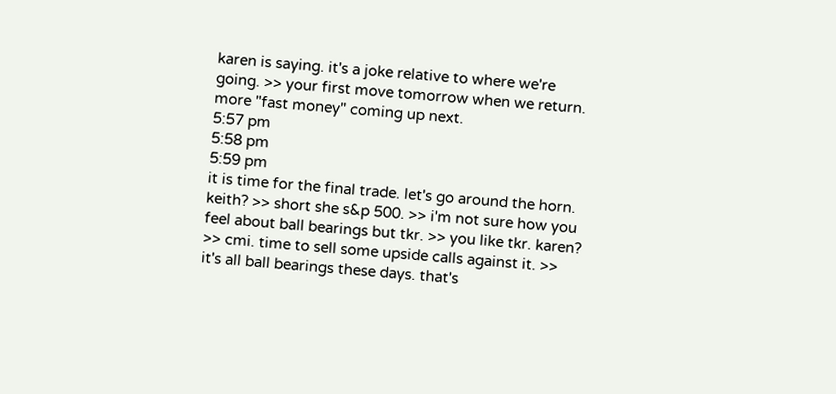karen is saying. it's a joke relative to where we're going. >> your first move tomorrow when we return. more "fast money" coming up next.
5:57 pm
5:58 pm
5:59 pm
it is time for the final trade. let's go around the horn. keith? >> short she s&p 500. >> i'm not sure how you feel about ball bearings but tkr. >> you like tkr. karen? >> cmi. time to sell some upside calls against it. >> it's all ball bearings these days. that's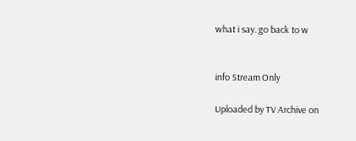what i say. go back to w


info Stream Only

Uploaded by TV Archive on